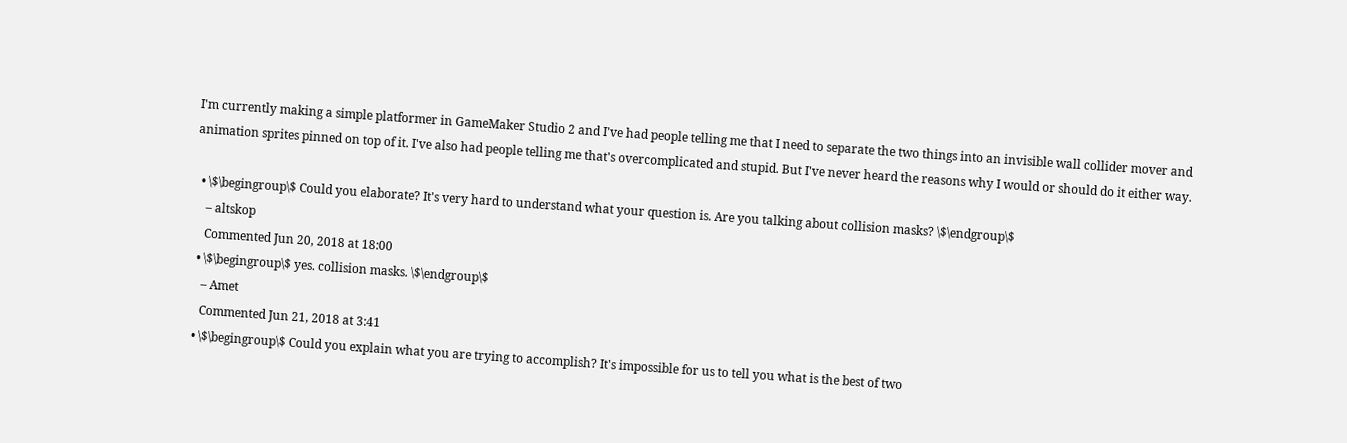I'm currently making a simple platformer in GameMaker Studio 2 and I've had people telling me that I need to separate the two things into an invisible wall collider mover and animation sprites pinned on top of it. I've also had people telling me that's overcomplicated and stupid. But I've never heard the reasons why I would or should do it either way.

  • \$\begingroup\$ Could you elaborate? It's very hard to understand what your question is. Are you talking about collision masks? \$\endgroup\$
    – altskop
    Commented Jun 20, 2018 at 18:00
  • \$\begingroup\$ yes. collision masks. \$\endgroup\$
    – Amet
    Commented Jun 21, 2018 at 3:41
  • \$\begingroup\$ Could you explain what you are trying to accomplish? It's impossible for us to tell you what is the best of two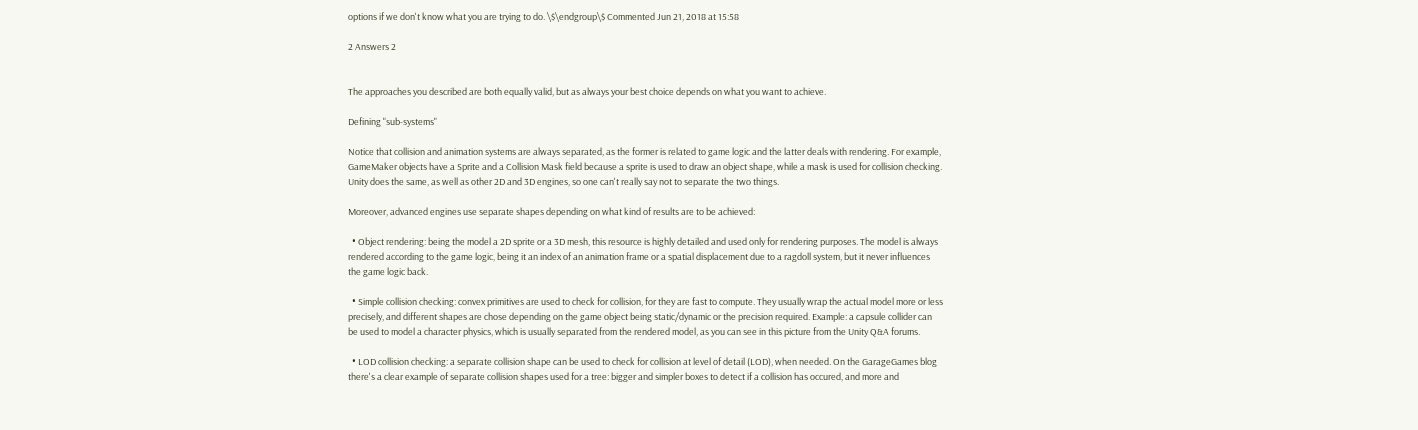options if we don't know what you are trying to do. \$\endgroup\$ Commented Jun 21, 2018 at 15:58

2 Answers 2


The approaches you described are both equally valid, but as always your best choice depends on what you want to achieve.

Defining "sub-systems"

Notice that collision and animation systems are always separated, as the former is related to game logic and the latter deals with rendering. For example, GameMaker objects have a Sprite and a Collision Mask field because a sprite is used to draw an object shape, while a mask is used for collision checking. Unity does the same, as well as other 2D and 3D engines, so one can't really say not to separate the two things.

Moreover, advanced engines use separate shapes depending on what kind of results are to be achieved:

  • Object rendering: being the model a 2D sprite or a 3D mesh, this resource is highly detailed and used only for rendering purposes. The model is always rendered according to the game logic, being it an index of an animation frame or a spatial displacement due to a ragdoll system, but it never influences the game logic back.

  • Simple collision checking: convex primitives are used to check for collision, for they are fast to compute. They usually wrap the actual model more or less precisely, and different shapes are chose depending on the game object being static/dynamic or the precision required. Example: a capsule collider can be used to model a character physics, which is usually separated from the rendered model, as you can see in this picture from the Unity Q&A forums.

  • LOD collision checking: a separate collision shape can be used to check for collision at level of detail (LOD), when needed. On the GarageGames blog there's a clear example of separate collision shapes used for a tree: bigger and simpler boxes to detect if a collision has occured, and more and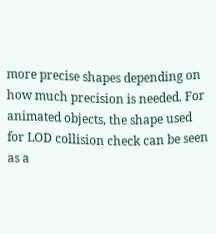more precise shapes depending on how much precision is needed. For animated objects, the shape used for LOD collision check can be seen as a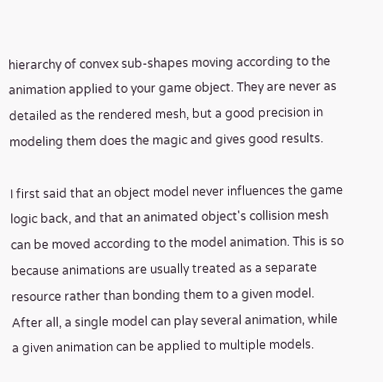hierarchy of convex sub-shapes moving according to the animation applied to your game object. They are never as detailed as the rendered mesh, but a good precision in modeling them does the magic and gives good results.

I first said that an object model never influences the game logic back, and that an animated object's collision mesh can be moved according to the model animation. This is so because animations are usually treated as a separate resource rather than bonding them to a given model. After all, a single model can play several animation, while a given animation can be applied to multiple models.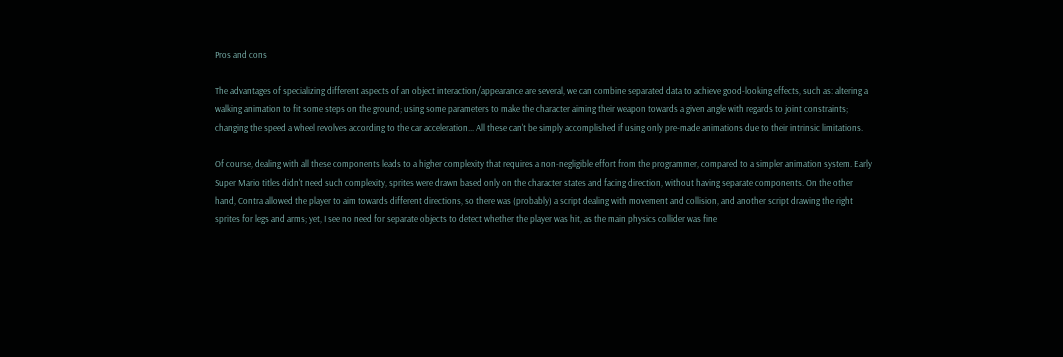Pros and cons

The advantages of specializing different aspects of an object interaction/appearance are several, we can combine separated data to achieve good-looking effects, such as: altering a walking animation to fit some steps on the ground; using some parameters to make the character aiming their weapon towards a given angle with regards to joint constraints; changing the speed a wheel revolves according to the car acceleration... All these can't be simply accomplished if using only pre-made animations due to their intrinsic limitations.

Of course, dealing with all these components leads to a higher complexity that requires a non-negligible effort from the programmer, compared to a simpler animation system. Early Super Mario titles didn't need such complexity, sprites were drawn based only on the character states and facing direction, without having separate components. On the other hand, Contra allowed the player to aim towards different directions, so there was (probably) a script dealing with movement and collision, and another script drawing the right sprites for legs and arms; yet, I see no need for separate objects to detect whether the player was hit, as the main physics collider was fine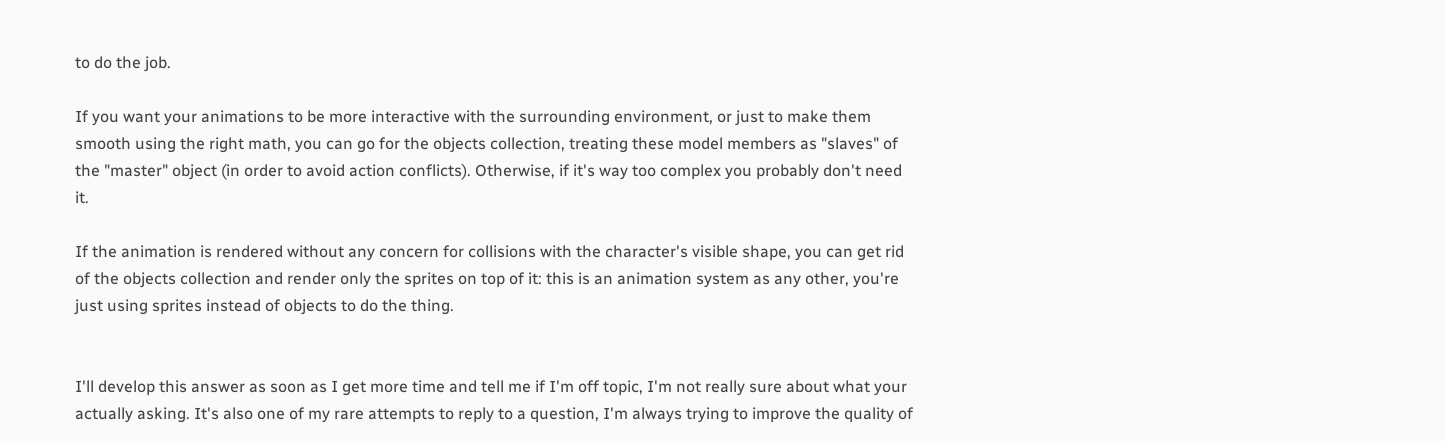to do the job.

If you want your animations to be more interactive with the surrounding environment, or just to make them smooth using the right math, you can go for the objects collection, treating these model members as "slaves" of the "master" object (in order to avoid action conflicts). Otherwise, if it's way too complex you probably don't need it.

If the animation is rendered without any concern for collisions with the character's visible shape, you can get rid of the objects collection and render only the sprites on top of it: this is an animation system as any other, you're just using sprites instead of objects to do the thing.


I'll develop this answer as soon as I get more time and tell me if I'm off topic, I'm not really sure about what your actually asking. It's also one of my rare attempts to reply to a question, I'm always trying to improve the quality of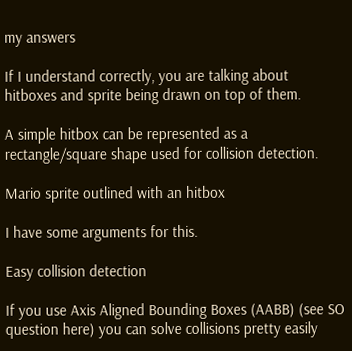my answers

If I understand correctly, you are talking about hitboxes and sprite being drawn on top of them.

A simple hitbox can be represented as a rectangle/square shape used for collision detection.

Mario sprite outlined with an hitbox

I have some arguments for this.

Easy collision detection

If you use Axis Aligned Bounding Boxes (AABB) (see SO question here) you can solve collisions pretty easily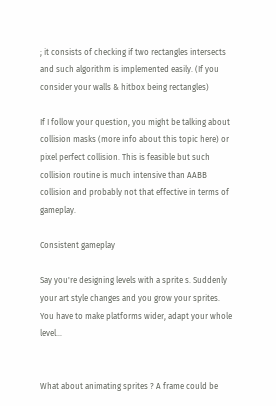; it consists of checking if two rectangles intersects and such algorithm is implemented easily. (If you consider your walls & hitbox being rectangles)

If I follow your question, you might be talking about collision masks (more info about this topic here) or pixel perfect collision. This is feasible but such collision routine is much intensive than AABB collision and probably not that effective in terms of gameplay.

Consistent gameplay

Say you're designing levels with a sprite s. Suddenly your art style changes and you grow your sprites. You have to make platforms wider, adapt your whole level...


What about animating sprites ? A frame could be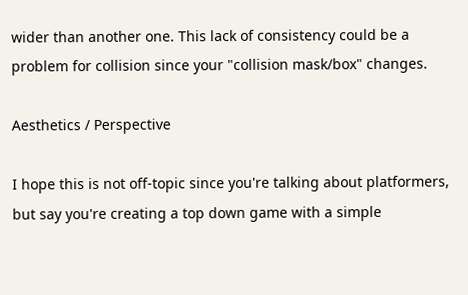wider than another one. This lack of consistency could be a problem for collision since your "collision mask/box" changes.

Aesthetics / Perspective

I hope this is not off-topic since you're talking about platformers, but say you're creating a top down game with a simple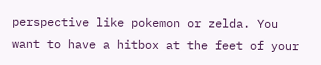perspective like pokemon or zelda. You want to have a hitbox at the feet of your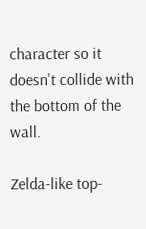character so it doesn't collide with the bottom of the wall.

Zelda-like top-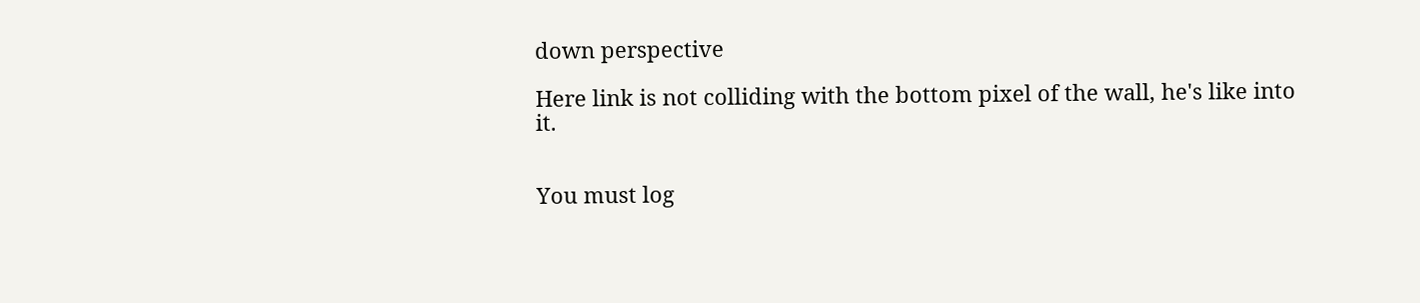down perspective

Here link is not colliding with the bottom pixel of the wall, he's like into it.


You must log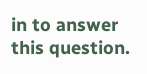in to answer this question.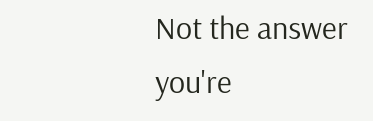Not the answer you're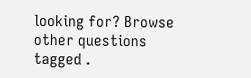looking for? Browse other questions tagged .